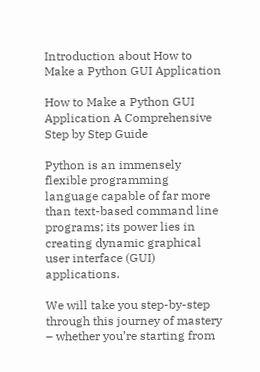Introduction about How to Make a Python GUI Application

How to Make a Python GUI Application A Comprehensive Step by Step Guide

Python is an immensely flexible programming language capable of far more than text-based command line programs; its power lies in creating dynamic graphical user interface (GUI) applications.

We will take you step-by-step through this journey of mastery – whether you’re starting from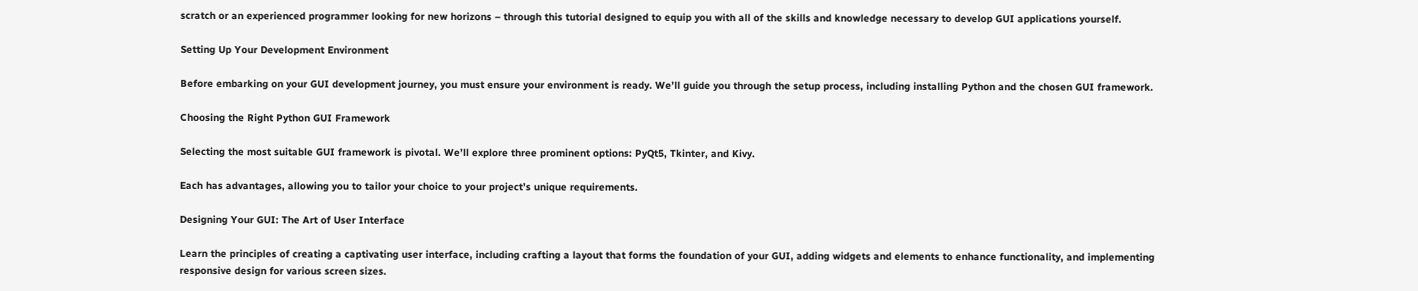scratch or an experienced programmer looking for new horizons – through this tutorial designed to equip you with all of the skills and knowledge necessary to develop GUI applications yourself.

Setting Up Your Development Environment

Before embarking on your GUI development journey, you must ensure your environment is ready. We’ll guide you through the setup process, including installing Python and the chosen GUI framework.

Choosing the Right Python GUI Framework

Selecting the most suitable GUI framework is pivotal. We’ll explore three prominent options: PyQt5, Tkinter, and Kivy.

Each has advantages, allowing you to tailor your choice to your project’s unique requirements.

Designing Your GUI: The Art of User Interface

Learn the principles of creating a captivating user interface, including crafting a layout that forms the foundation of your GUI, adding widgets and elements to enhance functionality, and implementing responsive design for various screen sizes.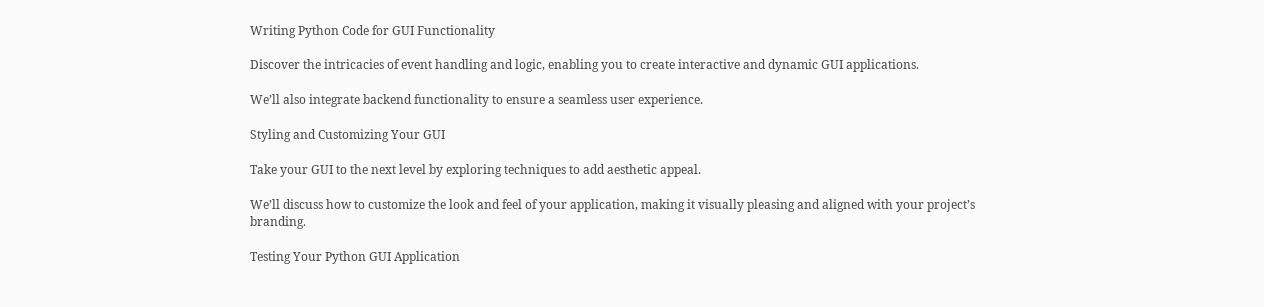Writing Python Code for GUI Functionality

Discover the intricacies of event handling and logic, enabling you to create interactive and dynamic GUI applications.

We’ll also integrate backend functionality to ensure a seamless user experience.

Styling and Customizing Your GUI

Take your GUI to the next level by exploring techniques to add aesthetic appeal.

We’ll discuss how to customize the look and feel of your application, making it visually pleasing and aligned with your project’s branding.

Testing Your Python GUI Application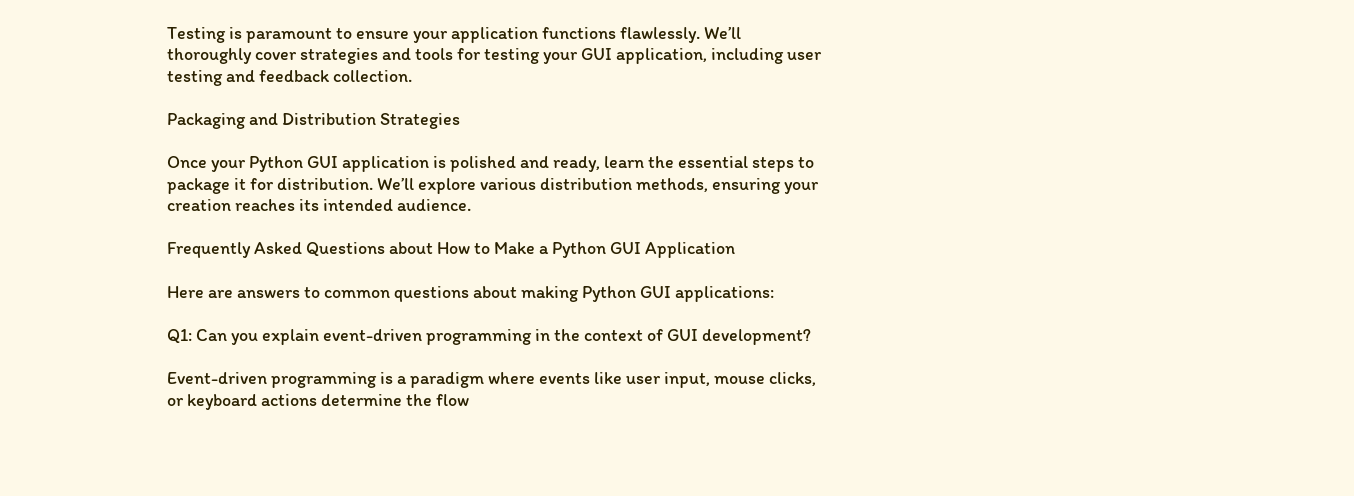Testing is paramount to ensure your application functions flawlessly. We’ll thoroughly cover strategies and tools for testing your GUI application, including user testing and feedback collection.

Packaging and Distribution Strategies

Once your Python GUI application is polished and ready, learn the essential steps to package it for distribution. We’ll explore various distribution methods, ensuring your creation reaches its intended audience.

Frequently Asked Questions about How to Make a Python GUI Application

Here are answers to common questions about making Python GUI applications:

Q1: Can you explain event-driven programming in the context of GUI development?

Event-driven programming is a paradigm where events like user input, mouse clicks, or keyboard actions determine the flow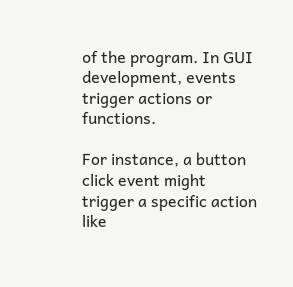of the program. In GUI development, events trigger actions or functions.

For instance, a button click event might trigger a specific action like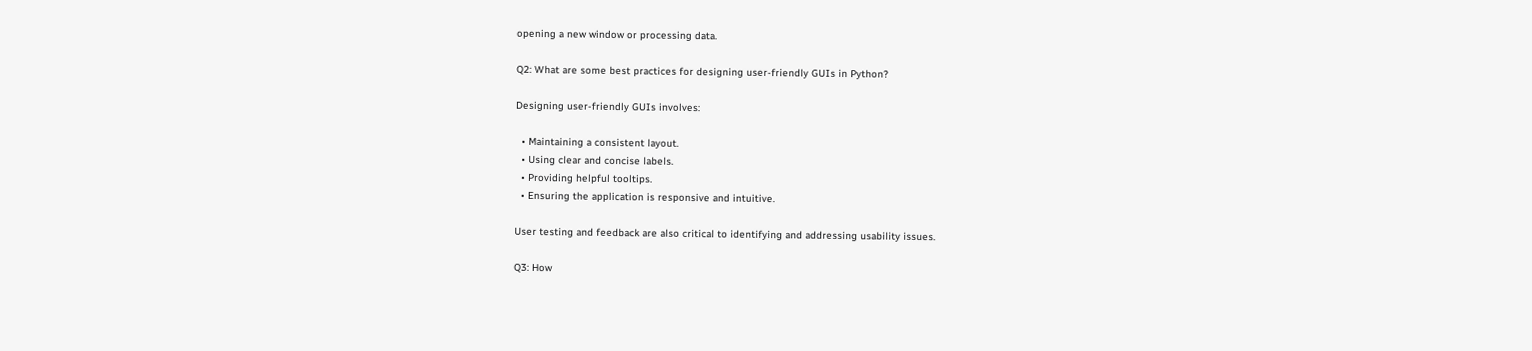opening a new window or processing data.

Q2: What are some best practices for designing user-friendly GUIs in Python?

Designing user-friendly GUIs involves:

  • Maintaining a consistent layout.
  • Using clear and concise labels.
  • Providing helpful tooltips.
  • Ensuring the application is responsive and intuitive.

User testing and feedback are also critical to identifying and addressing usability issues.

Q3: How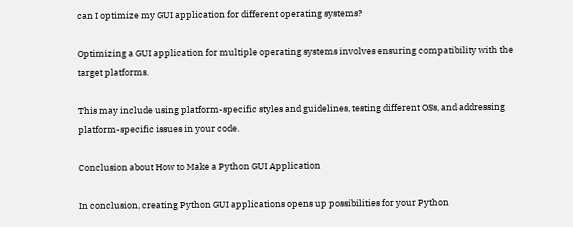can I optimize my GUI application for different operating systems?

Optimizing a GUI application for multiple operating systems involves ensuring compatibility with the target platforms.

This may include using platform-specific styles and guidelines, testing different OSs, and addressing platform-specific issues in your code.

Conclusion about How to Make a Python GUI Application

In conclusion, creating Python GUI applications opens up possibilities for your Python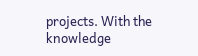projects. With the knowledge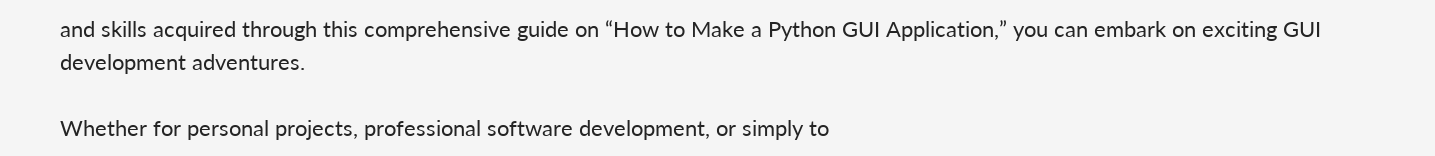and skills acquired through this comprehensive guide on “How to Make a Python GUI Application,” you can embark on exciting GUI development adventures.

Whether for personal projects, professional software development, or simply to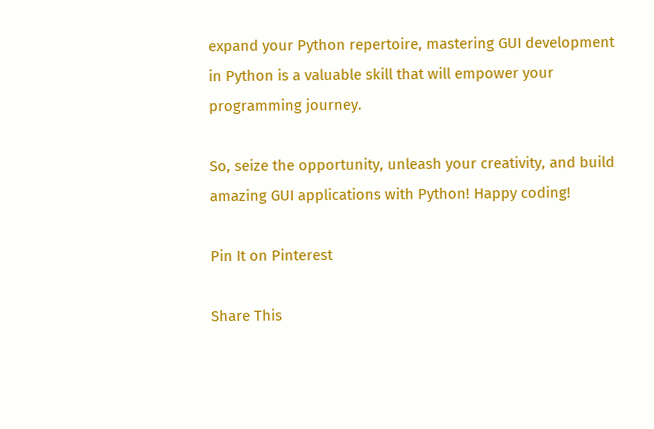expand your Python repertoire, mastering GUI development in Python is a valuable skill that will empower your programming journey.

So, seize the opportunity, unleash your creativity, and build amazing GUI applications with Python! Happy coding!

Pin It on Pinterest

Share This